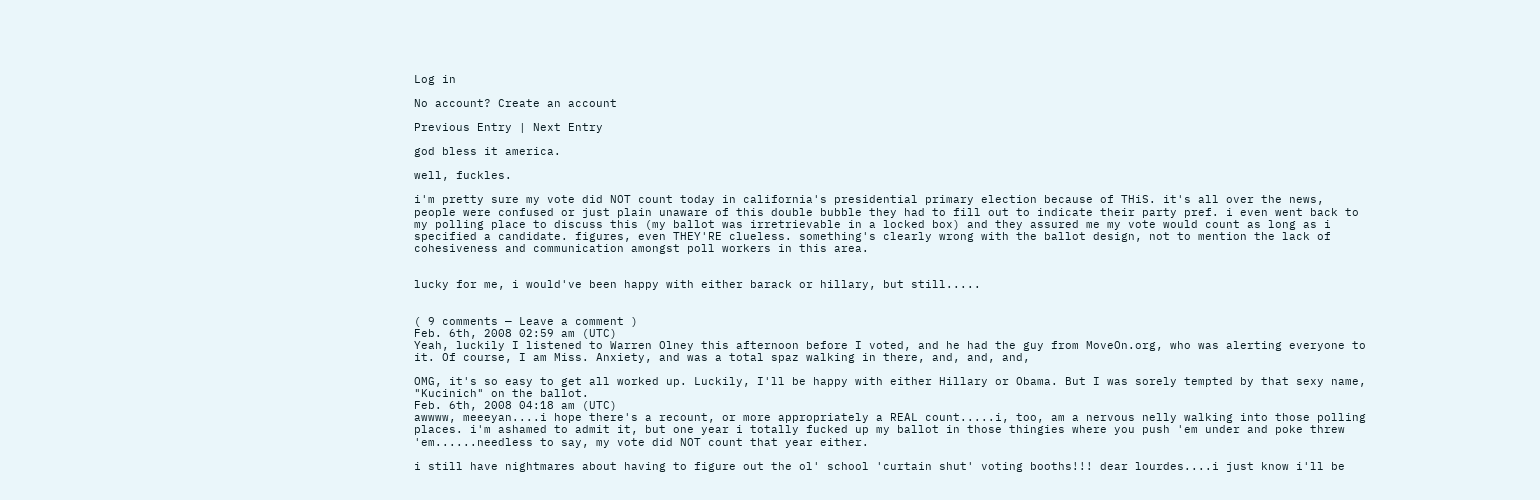Log in

No account? Create an account

Previous Entry | Next Entry

god bless it america.

well, fuckles.

i'm pretty sure my vote did NOT count today in california's presidential primary election because of THiS. it's all over the news, people were confused or just plain unaware of this double bubble they had to fill out to indicate their party pref. i even went back to my polling place to discuss this (my ballot was irretrievable in a locked box) and they assured me my vote would count as long as i specified a candidate. figures, even THEY'RE clueless. something's clearly wrong with the ballot design, not to mention the lack of cohesiveness and communication amongst poll workers in this area.


lucky for me, i would've been happy with either barack or hillary, but still.....


( 9 comments — Leave a comment )
Feb. 6th, 2008 02:59 am (UTC)
Yeah, luckily I listened to Warren Olney this afternoon before I voted, and he had the guy from MoveOn.org, who was alerting everyone to it. Of course, I am Miss. Anxiety, and was a total spaz walking in there, and, and, and,

OMG, it's so easy to get all worked up. Luckily, I'll be happy with either Hillary or Obama. But I was sorely tempted by that sexy name, "Kucinich" on the ballot.
Feb. 6th, 2008 04:18 am (UTC)
awwww, meeeyan....i hope there's a recount, or more appropriately a REAL count.....i, too, am a nervous nelly walking into those polling places. i'm ashamed to admit it, but one year i totally fucked up my ballot in those thingies where you push 'em under and poke threw 'em......needless to say, my vote did NOT count that year either.

i still have nightmares about having to figure out the ol' school 'curtain shut' voting booths!!! dear lourdes....i just know i'll be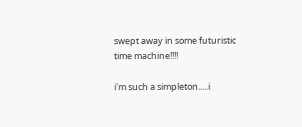swept away in some futuristic time machine!!!!

i'm such a simpleton.....i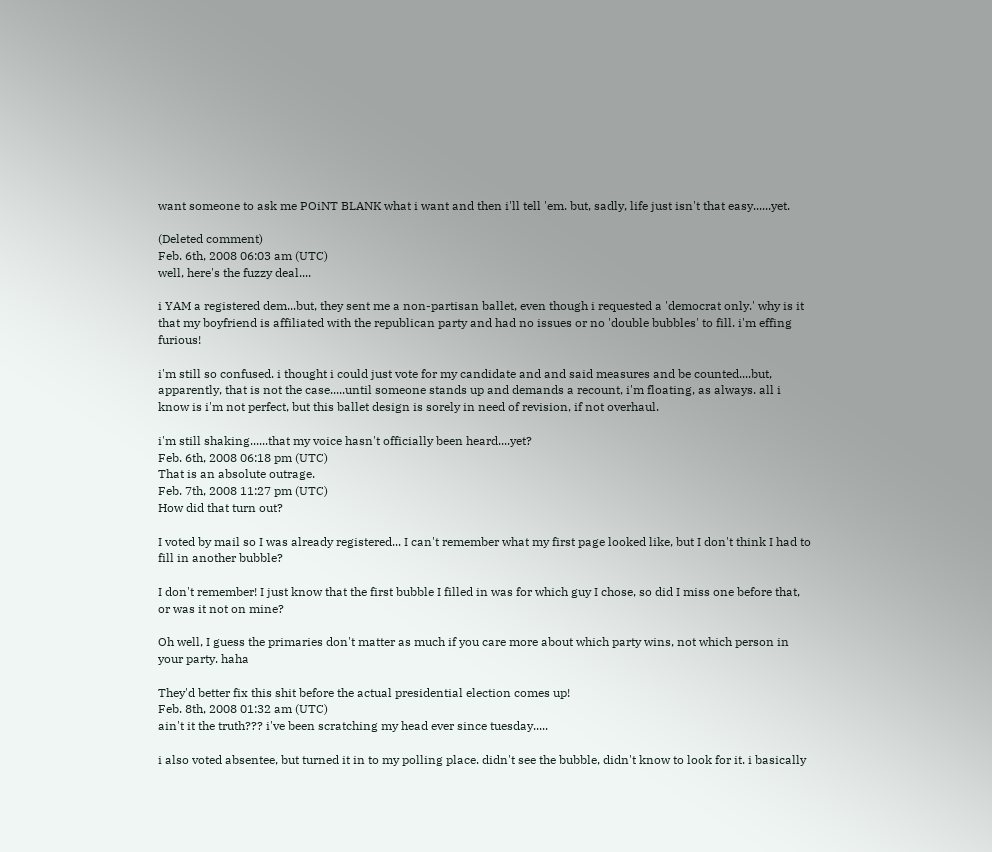want someone to ask me POiNT BLANK what i want and then i'll tell 'em. but, sadly, life just isn't that easy......yet.

(Deleted comment)
Feb. 6th, 2008 06:03 am (UTC)
well, here's the fuzzy deal....

i YAM a registered dem...but, they sent me a non-partisan ballet, even though i requested a 'democrat only.' why is it that my boyfriend is affiliated with the republican party and had no issues or no 'double bubbles' to fill. i'm effing furious!

i'm still so confused. i thought i could just vote for my candidate and and said measures and be counted....but, apparently, that is not the case.....until someone stands up and demands a recount, i'm floating, as always. all i know is i'm not perfect, but this ballet design is sorely in need of revision, if not overhaul.

i'm still shaking......that my voice hasn't officially been heard....yet?
Feb. 6th, 2008 06:18 pm (UTC)
That is an absolute outrage.
Feb. 7th, 2008 11:27 pm (UTC)
How did that turn out?

I voted by mail so I was already registered... I can't remember what my first page looked like, but I don't think I had to fill in another bubble?

I don't remember! I just know that the first bubble I filled in was for which guy I chose, so did I miss one before that, or was it not on mine?

Oh well, I guess the primaries don't matter as much if you care more about which party wins, not which person in your party. haha

They'd better fix this shit before the actual presidential election comes up!
Feb. 8th, 2008 01:32 am (UTC)
ain't it the truth??? i've been scratching my head ever since tuesday.....

i also voted absentee, but turned it in to my polling place. didn't see the bubble, didn't know to look for it. i basically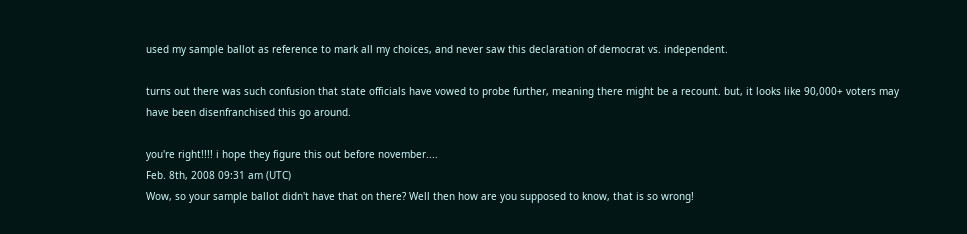used my sample ballot as reference to mark all my choices, and never saw this declaration of democrat vs. independent.

turns out there was such confusion that state officials have vowed to probe further, meaning there might be a recount. but, it looks like 90,000+ voters may have been disenfranchised this go around.

you're right!!!! i hope they figure this out before november....
Feb. 8th, 2008 09:31 am (UTC)
Wow, so your sample ballot didn't have that on there? Well then how are you supposed to know, that is so wrong!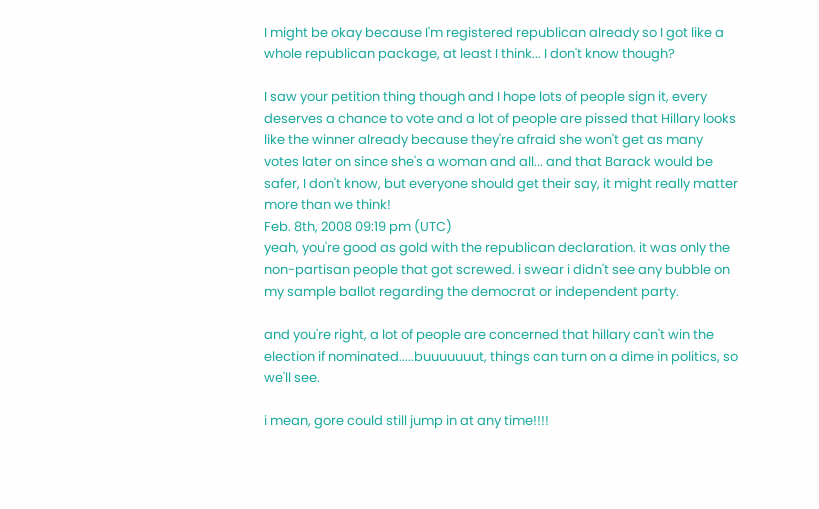I might be okay because I'm registered republican already so I got like a whole republican package, at least I think... I don't know though?

I saw your petition thing though and I hope lots of people sign it, every deserves a chance to vote and a lot of people are pissed that Hillary looks like the winner already because they're afraid she won't get as many votes later on since she's a woman and all... and that Barack would be safer, I don't know, but everyone should get their say, it might really matter more than we think!
Feb. 8th, 2008 09:19 pm (UTC)
yeah, you're good as gold with the republican declaration. it was only the non-partisan people that got screwed. i swear i didn't see any bubble on my sample ballot regarding the democrat or independent party.

and you're right, a lot of people are concerned that hillary can't win the election if nominated.....buuuuuuut, things can turn on a dime in politics, so we'll see.

i mean, gore could still jump in at any time!!!!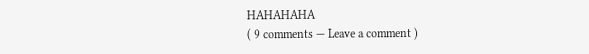HAHAHAHA
( 9 comments — Leave a comment )